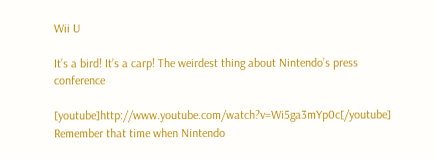Wii U

It’s a bird! It’s a carp! The weirdest thing about Nintendo’s press conference

[youtube]http://www.youtube.com/watch?v=Wi5ga3mYp0c[/youtube] Remember that time when Nintendo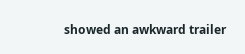showed an awkward trailer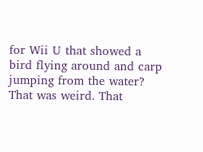for Wii U that showed a bird flying around and carp jumping from the water? That was weird. That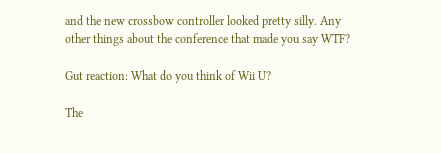and the new crossbow controller looked pretty silly. Any other things about the conference that made you say WTF?

Gut reaction: What do you think of Wii U?

The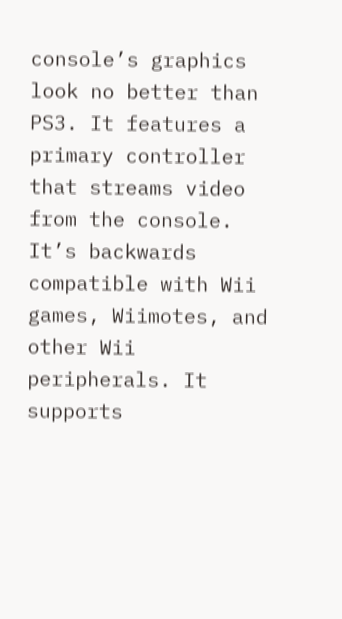console’s graphics look no better than PS3. It features a primary controller that streams video from the console. It’s backwards compatible with Wii games, Wiimotes, and other Wii peripherals. It supports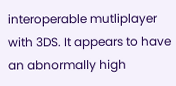interoperable mutliplayer with 3DS. It appears to have an abnormally high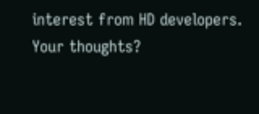interest from HD developers. Your thoughts?